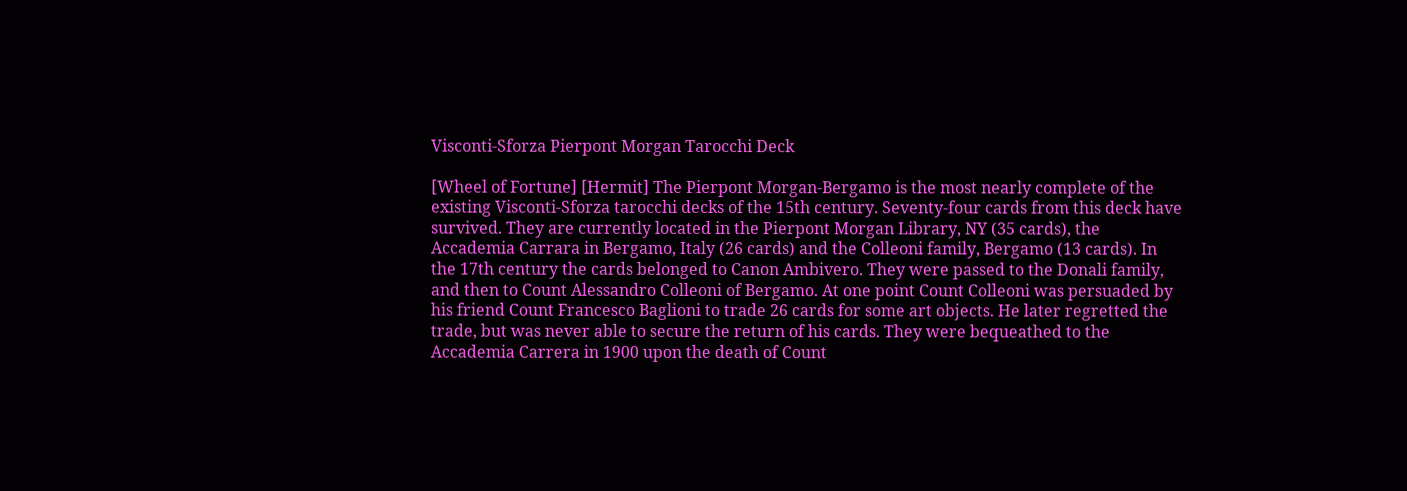Visconti-Sforza Pierpont Morgan Tarocchi Deck

[Wheel of Fortune] [Hermit] The Pierpont Morgan-Bergamo is the most nearly complete of the existing Visconti-Sforza tarocchi decks of the 15th century. Seventy-four cards from this deck have survived. They are currently located in the Pierpont Morgan Library, NY (35 cards), the Accademia Carrara in Bergamo, Italy (26 cards) and the Colleoni family, Bergamo (13 cards). In the 17th century the cards belonged to Canon Ambivero. They were passed to the Donali family, and then to Count Alessandro Colleoni of Bergamo. At one point Count Colleoni was persuaded by his friend Count Francesco Baglioni to trade 26 cards for some art objects. He later regretted the trade, but was never able to secure the return of his cards. They were bequeathed to the Accademia Carrera in 1900 upon the death of Count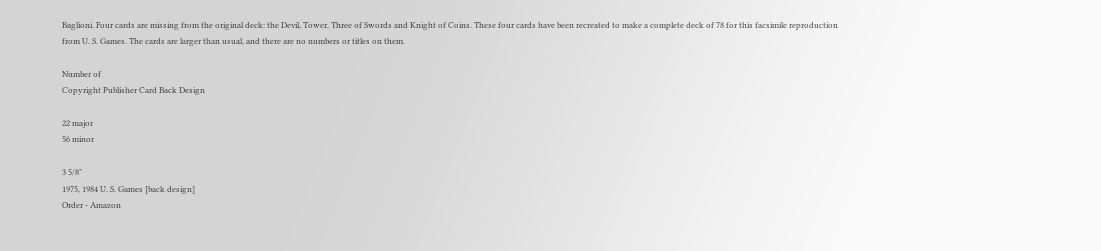Baglioni. Four cards are missing from the original deck: the Devil, Tower, Three of Swords and Knight of Coins. These four cards have been recreated to make a complete deck of 78 for this facsimile reproduction from U. S. Games. The cards are larger than usual, and there are no numbers or titles on them.

Number of
Copyright Publisher Card Back Design

22 major
56 minor

3 5/8"
1975, 1984 U. S. Games [back design]
Order - Amazon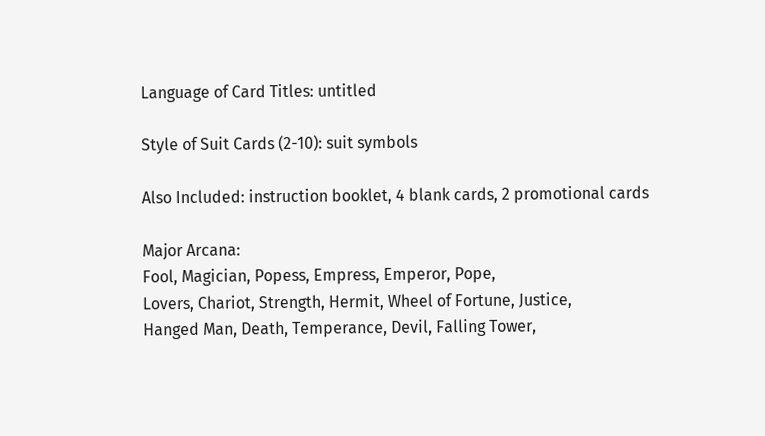Language of Card Titles: untitled

Style of Suit Cards (2-10): suit symbols

Also Included: instruction booklet, 4 blank cards, 2 promotional cards

Major Arcana:
Fool, Magician, Popess, Empress, Emperor, Pope,
Lovers, Chariot, Strength, Hermit, Wheel of Fortune, Justice,
Hanged Man, Death, Temperance, Devil, Falling Tower,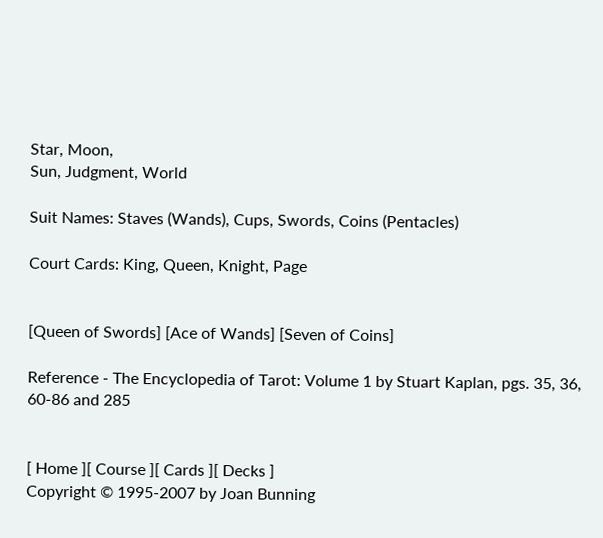Star, Moon,
Sun, Judgment, World

Suit Names: Staves (Wands), Cups, Swords, Coins (Pentacles)

Court Cards: King, Queen, Knight, Page


[Queen of Swords] [Ace of Wands] [Seven of Coins]

Reference - The Encyclopedia of Tarot: Volume 1 by Stuart Kaplan, pgs. 35, 36, 60-86 and 285


[ Home ][ Course ][ Cards ][ Decks ]
Copyright © 1995-2007 by Joan Bunning